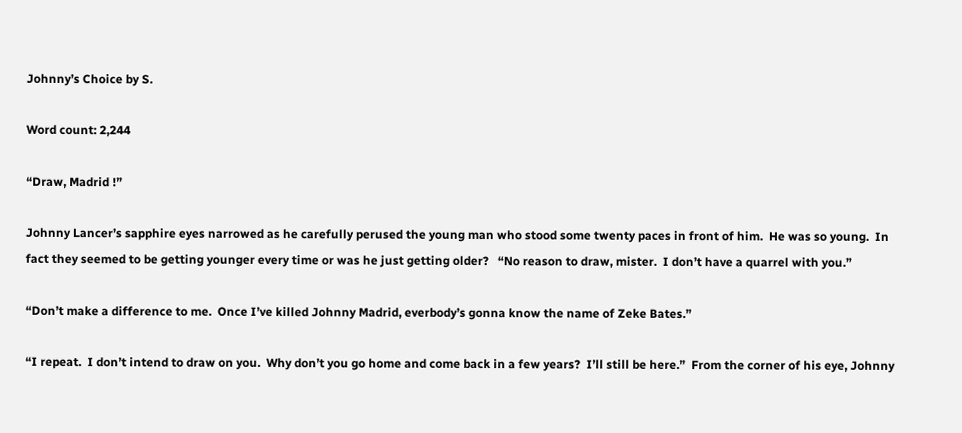Johnny’s Choice by S.

Word count: 2,244

“Draw, Madrid !”

Johnny Lancer’s sapphire eyes narrowed as he carefully perused the young man who stood some twenty paces in front of him.  He was so young.  In fact they seemed to be getting younger every time or was he just getting older?   “No reason to draw, mister.  I don’t have a quarrel with you.”

“Don’t make a difference to me.  Once I’ve killed Johnny Madrid, everbody’s gonna know the name of Zeke Bates.”

“I repeat.  I don’t intend to draw on you.  Why don’t you go home and come back in a few years?  I’ll still be here.”  From the corner of his eye, Johnny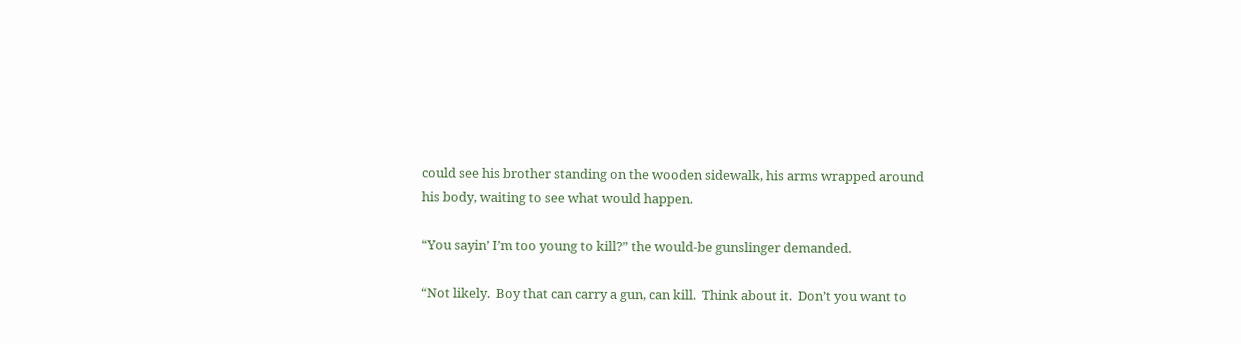could see his brother standing on the wooden sidewalk, his arms wrapped around his body, waiting to see what would happen.

“You sayin’ I’m too young to kill?” the would-be gunslinger demanded.

“Not likely.  Boy that can carry a gun, can kill.  Think about it.  Don’t you want to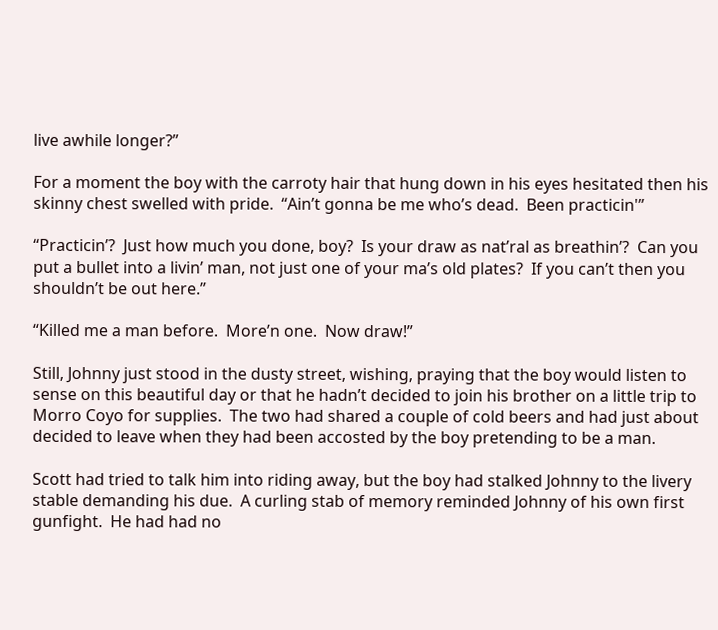live awhile longer?”

For a moment the boy with the carroty hair that hung down in his eyes hesitated then his skinny chest swelled with pride.  “Ain’t gonna be me who’s dead.  Been practicin'”

“Practicin’?  Just how much you done, boy?  Is your draw as nat’ral as breathin’?  Can you put a bullet into a livin’ man, not just one of your ma’s old plates?  If you can’t then you shouldn’t be out here.”

“Killed me a man before.  More’n one.  Now draw!”

Still, Johnny just stood in the dusty street, wishing, praying that the boy would listen to sense on this beautiful day or that he hadn’t decided to join his brother on a little trip to Morro Coyo for supplies.  The two had shared a couple of cold beers and had just about decided to leave when they had been accosted by the boy pretending to be a man.

Scott had tried to talk him into riding away, but the boy had stalked Johnny to the livery stable demanding his due.  A curling stab of memory reminded Johnny of his own first gunfight.  He had had no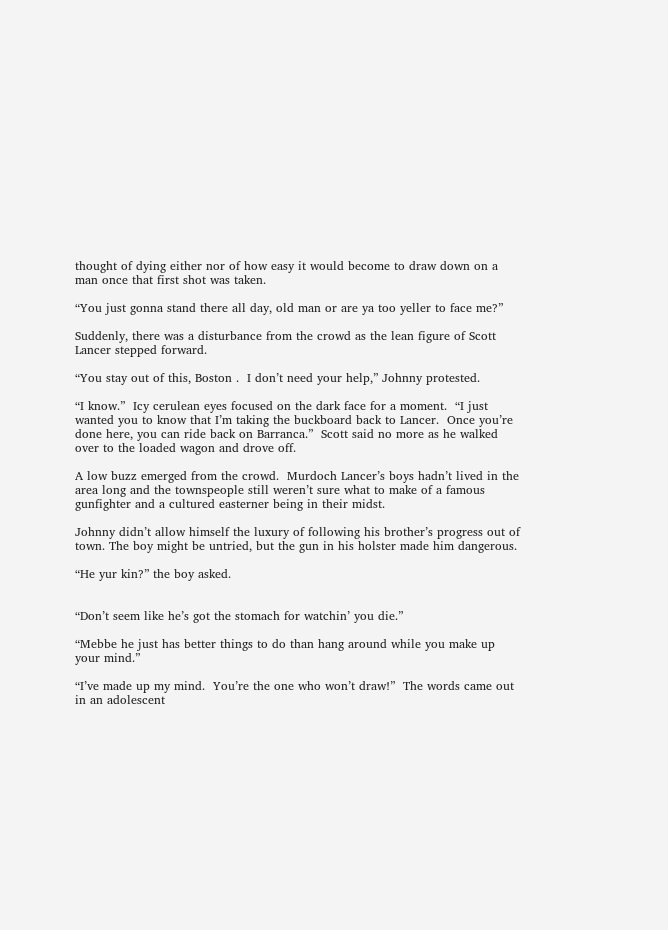thought of dying either nor of how easy it would become to draw down on a man once that first shot was taken.

“You just gonna stand there all day, old man or are ya too yeller to face me?”

Suddenly, there was a disturbance from the crowd as the lean figure of Scott Lancer stepped forward.

“You stay out of this, Boston .  I don’t need your help,” Johnny protested.

“I know.”  Icy cerulean eyes focused on the dark face for a moment.  “I just wanted you to know that I’m taking the buckboard back to Lancer.  Once you’re done here, you can ride back on Barranca.”  Scott said no more as he walked over to the loaded wagon and drove off.

A low buzz emerged from the crowd.  Murdoch Lancer’s boys hadn’t lived in the area long and the townspeople still weren’t sure what to make of a famous gunfighter and a cultured easterner being in their midst.

Johnny didn’t allow himself the luxury of following his brother’s progress out of town. The boy might be untried, but the gun in his holster made him dangerous.

“He yur kin?” the boy asked.


“Don’t seem like he’s got the stomach for watchin’ you die.”

“Mebbe he just has better things to do than hang around while you make up your mind.”

“I’ve made up my mind.  You’re the one who won’t draw!”  The words came out in an adolescent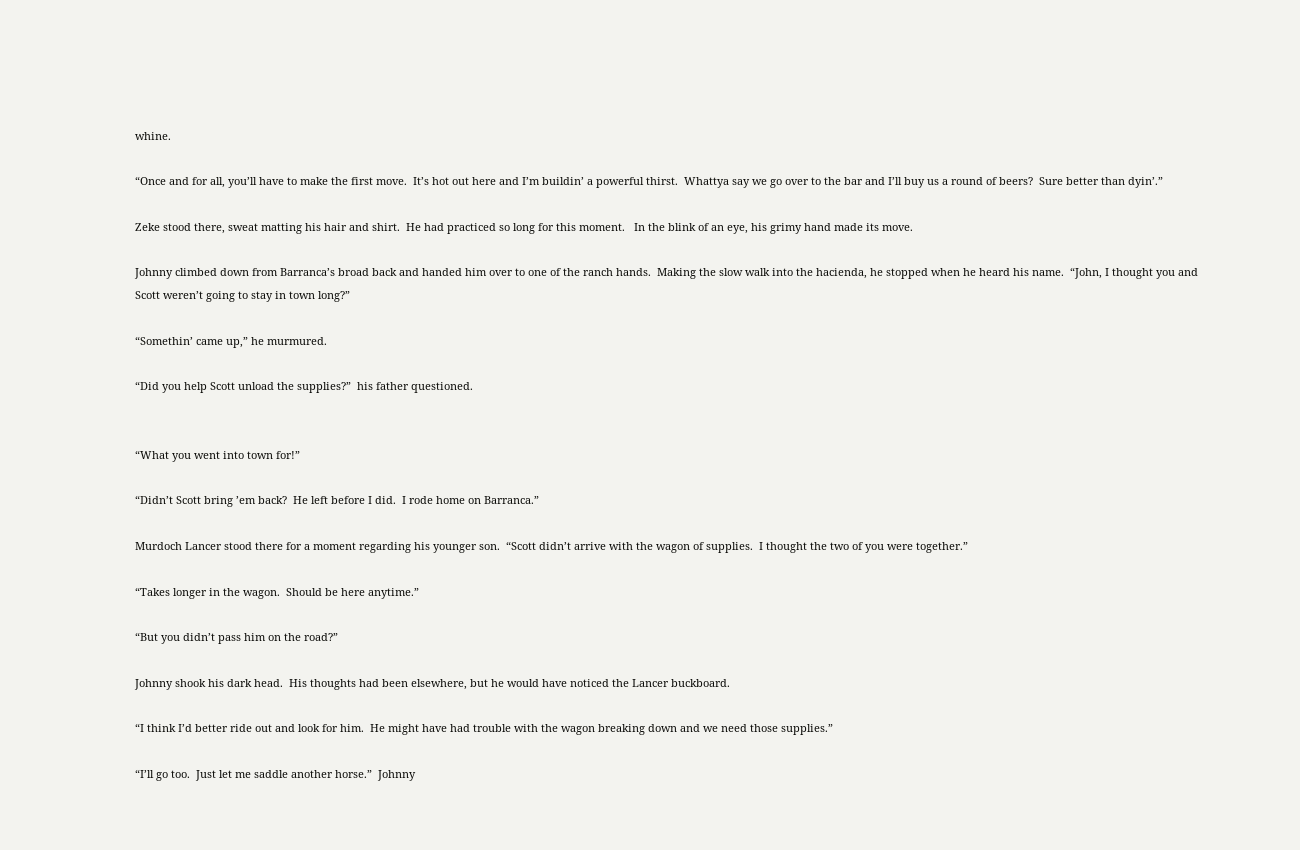whine.

“Once and for all, you’ll have to make the first move.  It’s hot out here and I’m buildin’ a powerful thirst.  Whattya say we go over to the bar and I’ll buy us a round of beers?  Sure better than dyin’.”

Zeke stood there, sweat matting his hair and shirt.  He had practiced so long for this moment.   In the blink of an eye, his grimy hand made its move.

Johnny climbed down from Barranca’s broad back and handed him over to one of the ranch hands.  Making the slow walk into the hacienda, he stopped when he heard his name.  “John, I thought you and Scott weren’t going to stay in town long?”

“Somethin’ came up,” he murmured.

“Did you help Scott unload the supplies?”  his father questioned.


“What you went into town for!”

“Didn’t Scott bring ’em back?  He left before I did.  I rode home on Barranca.”

Murdoch Lancer stood there for a moment regarding his younger son.  “Scott didn’t arrive with the wagon of supplies.  I thought the two of you were together.”

“Takes longer in the wagon.  Should be here anytime.”

“But you didn’t pass him on the road?”

Johnny shook his dark head.  His thoughts had been elsewhere, but he would have noticed the Lancer buckboard.

“I think I’d better ride out and look for him.  He might have had trouble with the wagon breaking down and we need those supplies.”

“I’ll go too.  Just let me saddle another horse.”  Johnny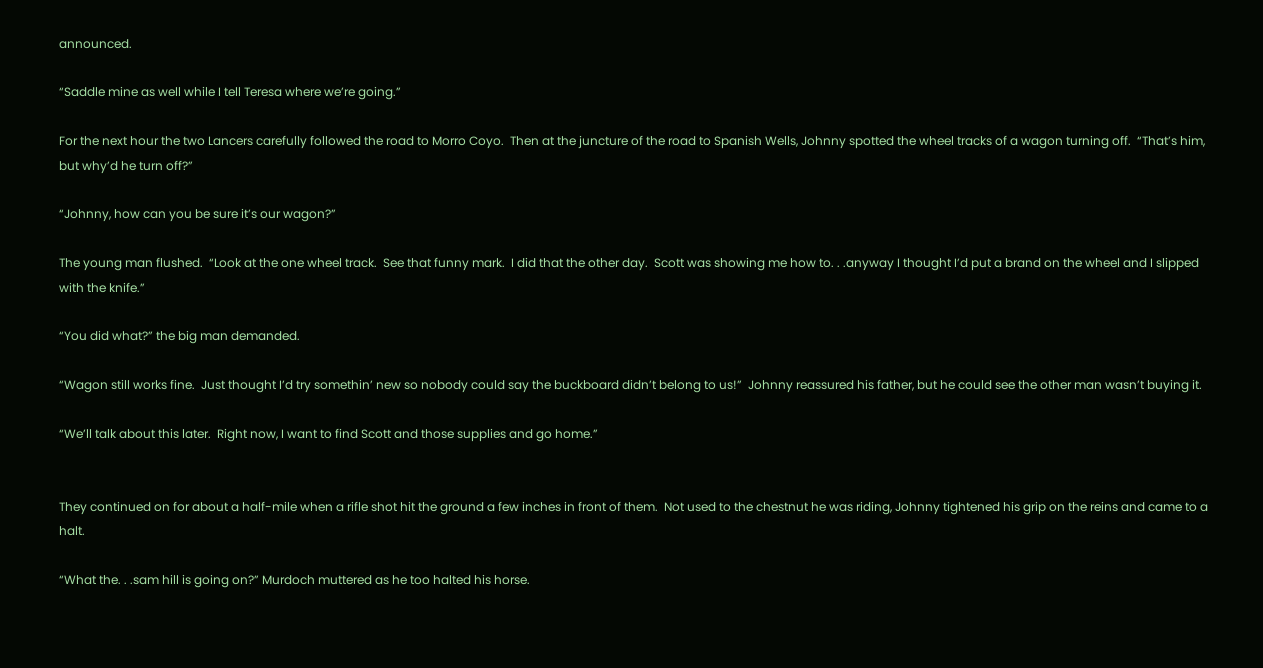announced.

“Saddle mine as well while I tell Teresa where we’re going.”

For the next hour the two Lancers carefully followed the road to Morro Coyo.  Then at the juncture of the road to Spanish Wells, Johnny spotted the wheel tracks of a wagon turning off.  “That’s him, but why’d he turn off?”

“Johnny, how can you be sure it’s our wagon?”

The young man flushed.  “Look at the one wheel track.  See that funny mark.  I did that the other day.  Scott was showing me how to. . .anyway I thought I’d put a brand on the wheel and I slipped with the knife.”

“You did what?” the big man demanded.

“Wagon still works fine.  Just thought I’d try somethin’ new so nobody could say the buckboard didn’t belong to us!”  Johnny reassured his father, but he could see the other man wasn’t buying it.

“We’ll talk about this later.  Right now, I want to find Scott and those supplies and go home.”


They continued on for about a half-mile when a rifle shot hit the ground a few inches in front of them.  Not used to the chestnut he was riding, Johnny tightened his grip on the reins and came to a halt.

“What the. . .sam hill is going on?” Murdoch muttered as he too halted his horse.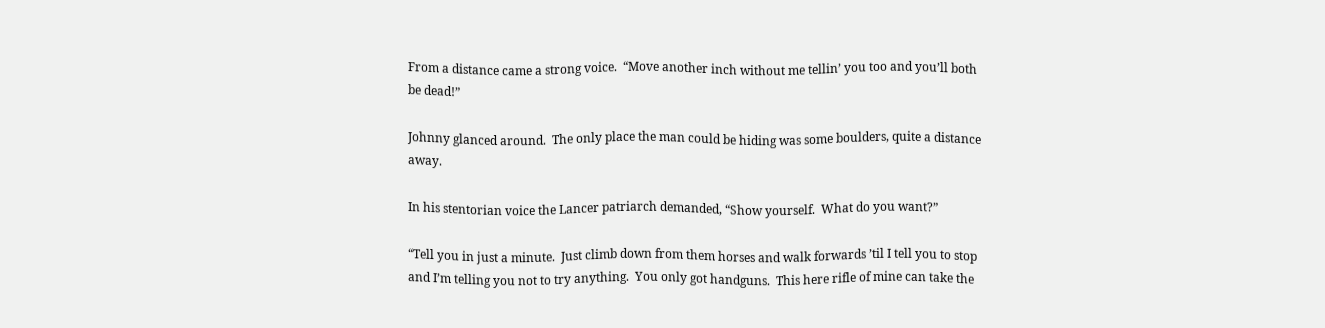From a distance came a strong voice.  “Move another inch without me tellin’ you too and you’ll both be dead!”

Johnny glanced around.  The only place the man could be hiding was some boulders, quite a distance away.

In his stentorian voice the Lancer patriarch demanded, “Show yourself.  What do you want?”

“Tell you in just a minute.  Just climb down from them horses and walk forwards ’til I tell you to stop and I’m telling you not to try anything.  You only got handguns.  This here rifle of mine can take the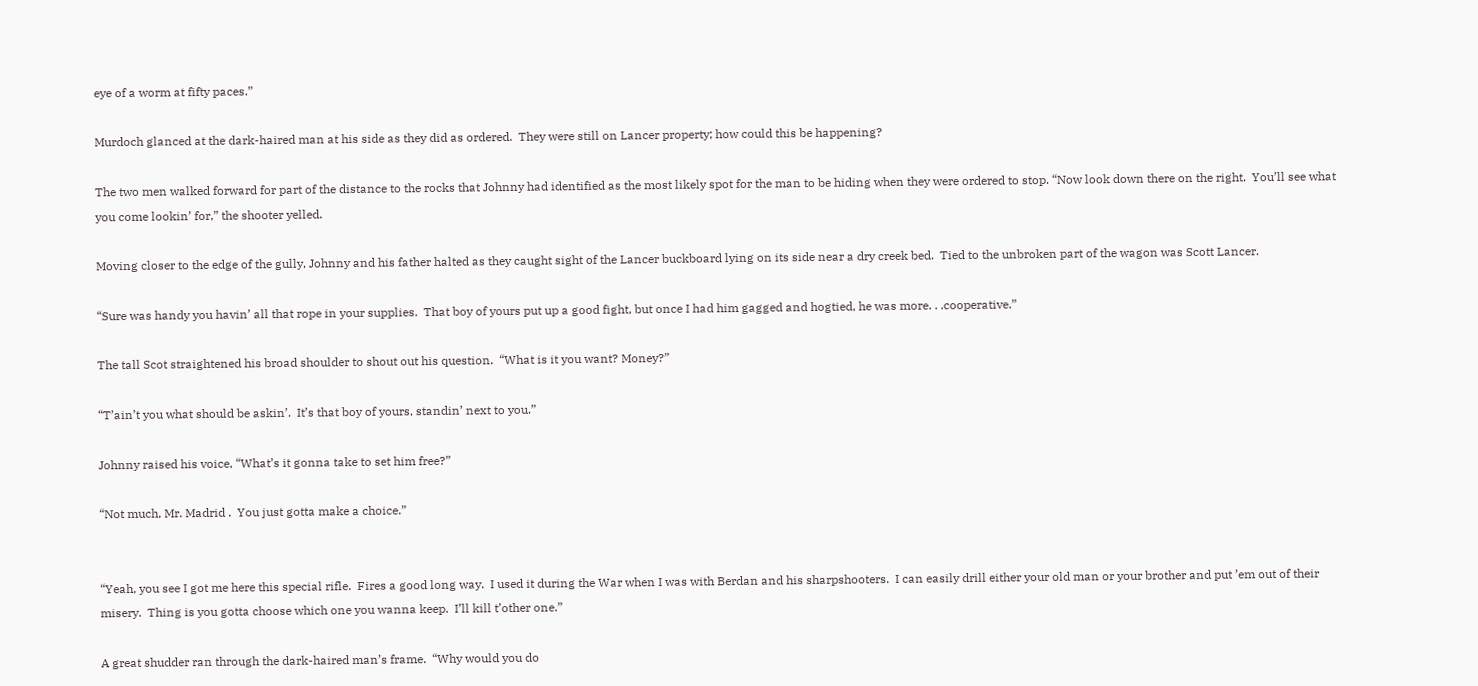eye of a worm at fifty paces.”

Murdoch glanced at the dark-haired man at his side as they did as ordered.  They were still on Lancer property; how could this be happening?

The two men walked forward for part of the distance to the rocks that Johnny had identified as the most likely spot for the man to be hiding when they were ordered to stop. “Now look down there on the right.  You’ll see what you come lookin’ for,” the shooter yelled.

Moving closer to the edge of the gully, Johnny and his father halted as they caught sight of the Lancer buckboard lying on its side near a dry creek bed.  Tied to the unbroken part of the wagon was Scott Lancer.

“Sure was handy you havin’ all that rope in your supplies.  That boy of yours put up a good fight, but once I had him gagged and hogtied, he was more. . .cooperative.”

The tall Scot straightened his broad shoulder to shout out his question.  “What is it you want? Money?”

“T’ain’t you what should be askin’.  It’s that boy of yours, standin’ next to you.”

Johnny raised his voice, “What’s it gonna take to set him free?”

“Not much, Mr. Madrid .  You just gotta make a choice.”


“Yeah, you see I got me here this special rifle.  Fires a good long way.  I used it during the War when I was with Berdan and his sharpshooters.  I can easily drill either your old man or your brother and put ’em out of their misery.  Thing is you gotta choose which one you wanna keep.  I’ll kill t’other one.”

A great shudder ran through the dark-haired man’s frame.  “Why would you do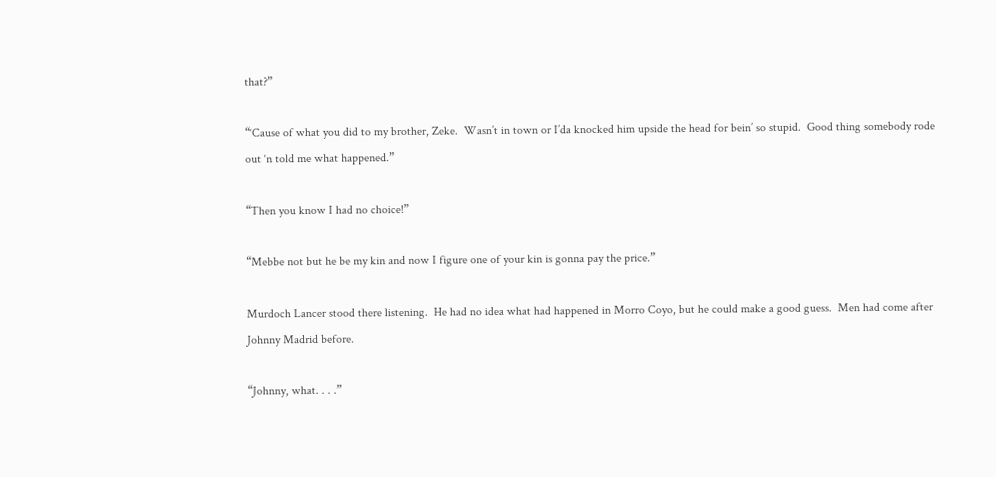that?”

“‘Cause of what you did to my brother, Zeke.  Wasn’t in town or I’da knocked him upside the head for bein’ so stupid.  Good thing somebody rode out ‘n told me what happened.”

“Then you know I had no choice!”

“Mebbe not but he be my kin and now I figure one of your kin is gonna pay the price.”

Murdoch Lancer stood there listening.  He had no idea what had happened in Morro Coyo, but he could make a good guess.  Men had come after Johnny Madrid before.

“Johnny, what. . . .”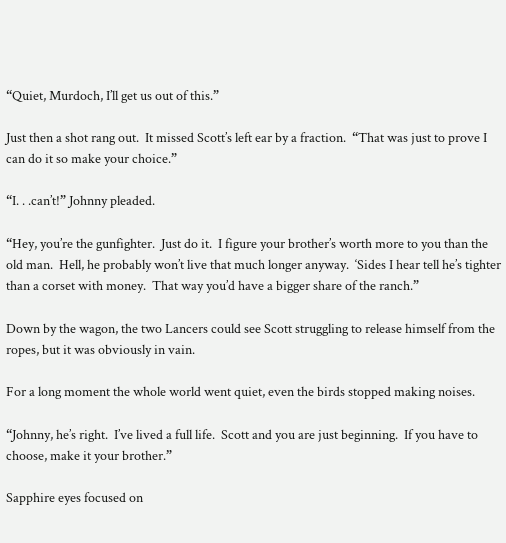“Quiet, Murdoch, I’ll get us out of this.”

Just then a shot rang out.  It missed Scott’s left ear by a fraction.  “That was just to prove I can do it so make your choice.”

“I. . .can’t!” Johnny pleaded.

“Hey, you’re the gunfighter.  Just do it.  I figure your brother’s worth more to you than the old man.  Hell, he probably won’t live that much longer anyway.  ‘Sides I hear tell he’s tighter than a corset with money.  That way you’d have a bigger share of the ranch.”

Down by the wagon, the two Lancers could see Scott struggling to release himself from the ropes, but it was obviously in vain.

For a long moment the whole world went quiet, even the birds stopped making noises.

“Johnny, he’s right.  I’ve lived a full life.  Scott and you are just beginning.  If you have to choose, make it your brother.”

Sapphire eyes focused on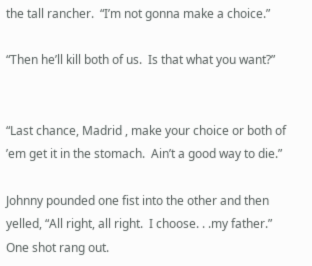the tall rancher.  “I’m not gonna make a choice.”

“Then he’ll kill both of us.  Is that what you want?”


“Last chance, Madrid , make your choice or both of ’em get it in the stomach.  Ain’t a good way to die.”

Johnny pounded one fist into the other and then yelled, “All right, all right.  I choose. . .my father.”   One shot rang out.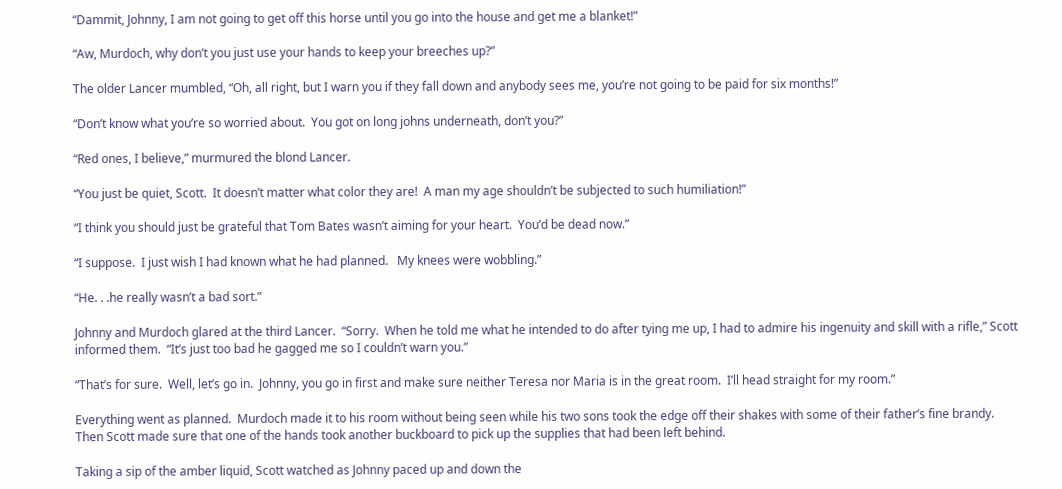“Dammit, Johnny, I am not going to get off this horse until you go into the house and get me a blanket!”

“Aw, Murdoch, why don’t you just use your hands to keep your breeches up?”

The older Lancer mumbled, “Oh, all right, but I warn you if they fall down and anybody sees me, you’re not going to be paid for six months!”

“Don’t know what you’re so worried about.  You got on long johns underneath, don’t you?”

“Red ones, I believe,” murmured the blond Lancer.

“You just be quiet, Scott.  It doesn’t matter what color they are!  A man my age shouldn’t be subjected to such humiliation!”

“I think you should just be grateful that Tom Bates wasn’t aiming for your heart.  You’d be dead now.”

“I suppose.  I just wish I had known what he had planned.   My knees were wobbling.”

“He. . .he really wasn’t a bad sort.”

Johnny and Murdoch glared at the third Lancer.  “Sorry.  When he told me what he intended to do after tying me up, I had to admire his ingenuity and skill with a rifle,” Scott informed them.  “It’s just too bad he gagged me so I couldn’t warn you.”

“That’s for sure.  Well, let’s go in.  Johnny, you go in first and make sure neither Teresa nor Maria is in the great room.  I’ll head straight for my room.”

Everything went as planned.  Murdoch made it to his room without being seen while his two sons took the edge off their shakes with some of their father’s fine brandy.  Then Scott made sure that one of the hands took another buckboard to pick up the supplies that had been left behind.

Taking a sip of the amber liquid, Scott watched as Johnny paced up and down the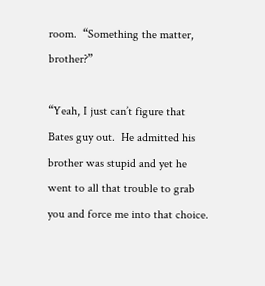room.  “Something the matter, brother?”

“Yeah, I just can’t figure that Bates guy out.  He admitted his brother was stupid and yet he went to all that trouble to grab you and force me into that choice.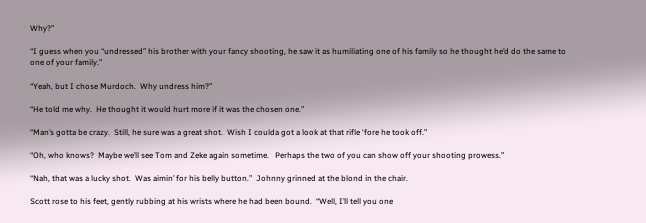Why?”

“I guess when you “undressed” his brother with your fancy shooting, he saw it as humiliating one of his family so he thought he’d do the same to one of your family.”

“Yeah, but I chose Murdoch.  Why undress him?”

“He told me why.  He thought it would hurt more if it was the chosen one.”

“Man’s gotta be crazy.  Still, he sure was a great shot.  Wish I coulda got a look at that rifle ‘fore he took off.”

“Oh, who knows?  Maybe we’ll see Tom and Zeke again sometime.   Perhaps the two of you can show off your shooting prowess.”

“Nah, that was a lucky shot.  Was aimin’ for his belly button.”  Johnny grinned at the blond in the chair.

Scott rose to his feet, gently rubbing at his wrists where he had been bound.  “Well, I’ll tell you one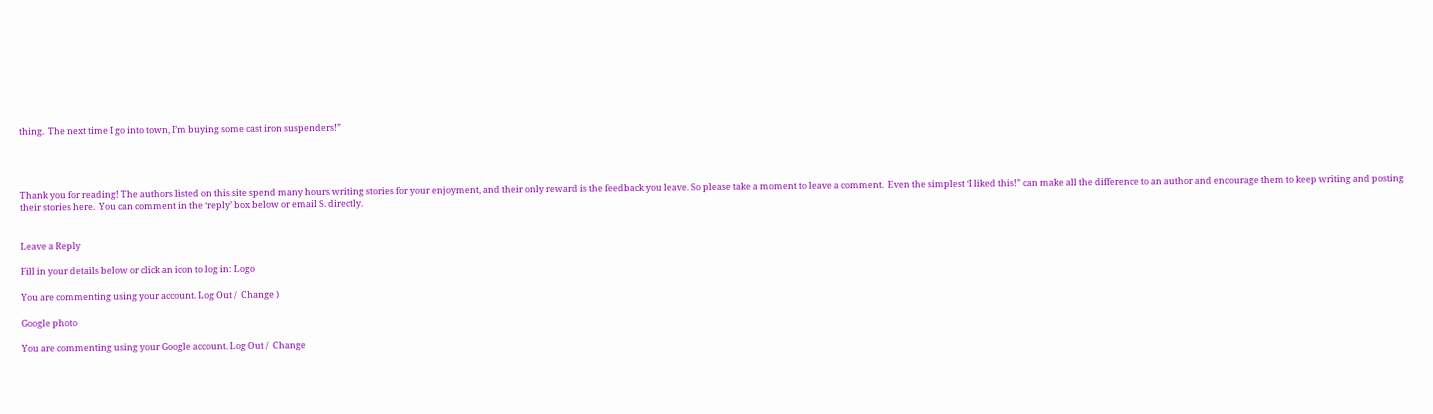thing.  The next time I go into town, I’m buying some cast iron suspenders!”




Thank you for reading! The authors listed on this site spend many hours writing stories for your enjoyment, and their only reward is the feedback you leave. So please take a moment to leave a comment.  Even the simplest ‘I liked this!” can make all the difference to an author and encourage them to keep writing and posting their stories here.  You can comment in the ‘reply’ box below or email S. directly.


Leave a Reply

Fill in your details below or click an icon to log in: Logo

You are commenting using your account. Log Out /  Change )

Google photo

You are commenting using your Google account. Log Out /  Change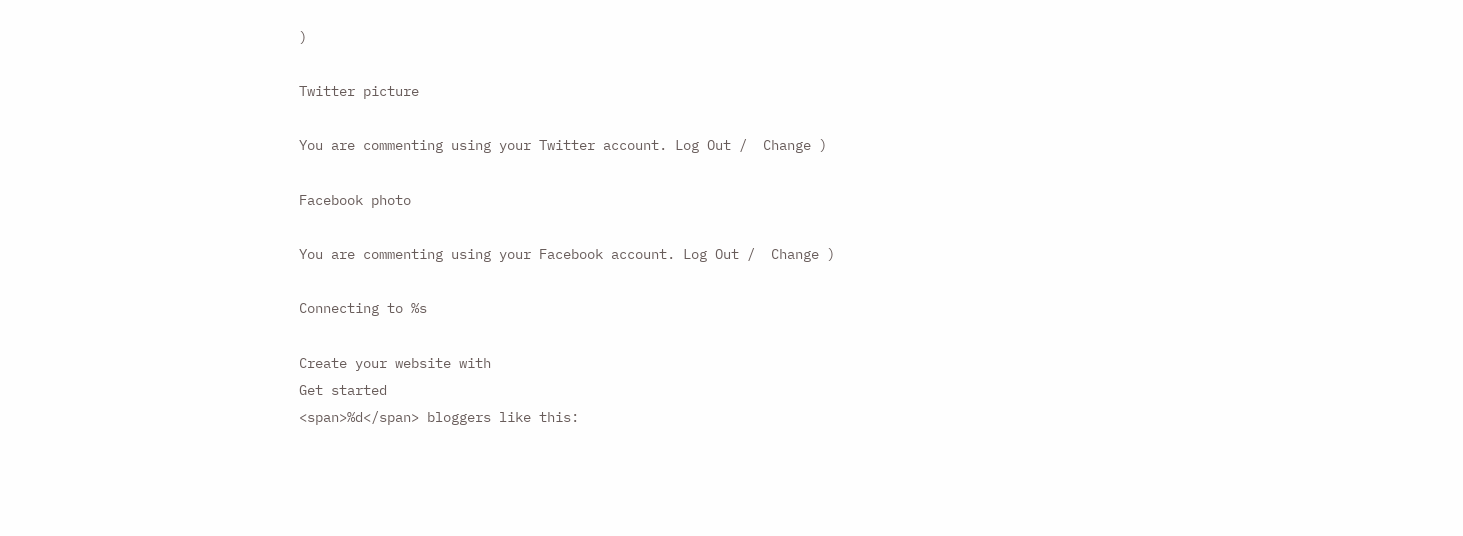)

Twitter picture

You are commenting using your Twitter account. Log Out /  Change )

Facebook photo

You are commenting using your Facebook account. Log Out /  Change )

Connecting to %s

Create your website with
Get started
<span>%d</span> bloggers like this: